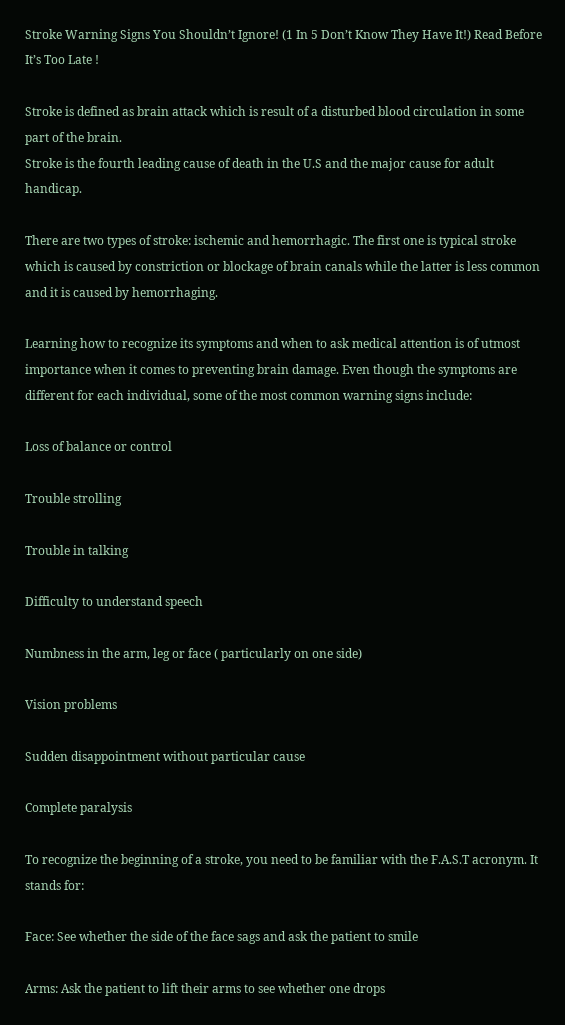Stroke Warning Signs You Shouldn’t Ignore! (1 In 5 Don’t Know They Have It!) Read Before It’s Too Late !

Stroke is defined as brain attack which is result of a disturbed blood circulation in some part of the brain.
Stroke is the fourth leading cause of death in the U.S and the major cause for adult handicap.

There are two types of stroke: ischemic and hemorrhagic. The first one is typical stroke which is caused by constriction or blockage of brain canals while the latter is less common and it is caused by hemorrhaging.

Learning how to recognize its symptoms and when to ask medical attention is of utmost importance when it comes to preventing brain damage. Even though the symptoms are different for each individual, some of the most common warning signs include:

Loss of balance or control

Trouble strolling

Trouble in talking

Difficulty to understand speech

Numbness in the arm, leg or face ( particularly on one side)

Vision problems

Sudden disappointment without particular cause

Complete paralysis

To recognize the beginning of a stroke, you need to be familiar with the F.A.S.T acronym. It stands for:

Face: See whether the side of the face sags and ask the patient to smile

Arms: Ask the patient to lift their arms to see whether one drops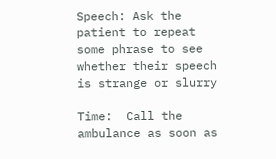Speech: Ask the patient to repeat some phrase to see whether their speech is strange or slurry

Time:  Call the ambulance as soon as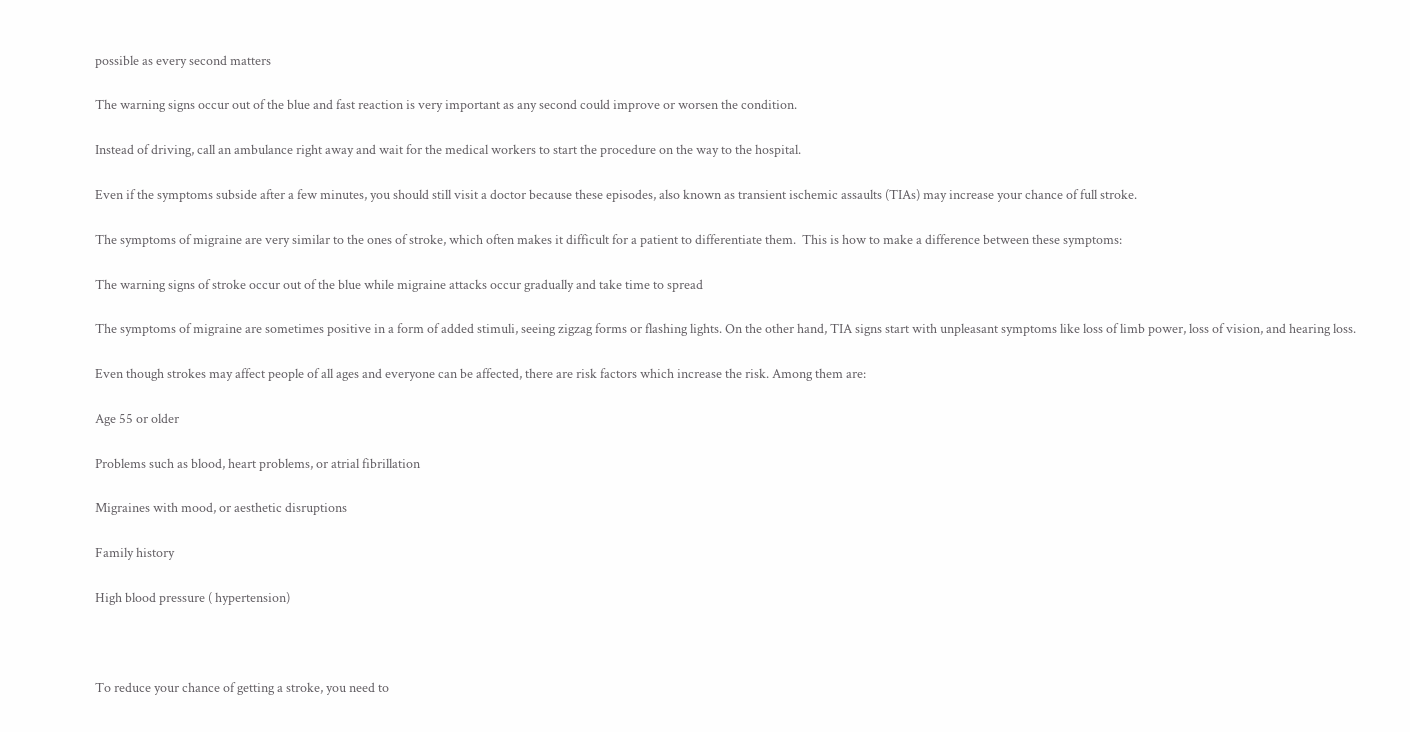possible as every second matters

The warning signs occur out of the blue and fast reaction is very important as any second could improve or worsen the condition.

Instead of driving, call an ambulance right away and wait for the medical workers to start the procedure on the way to the hospital.

Even if the symptoms subside after a few minutes, you should still visit a doctor because these episodes, also known as transient ischemic assaults (TIAs) may increase your chance of full stroke.

The symptoms of migraine are very similar to the ones of stroke, which often makes it difficult for a patient to differentiate them.  This is how to make a difference between these symptoms:

The warning signs of stroke occur out of the blue while migraine attacks occur gradually and take time to spread

The symptoms of migraine are sometimes positive in a form of added stimuli, seeing zigzag forms or flashing lights. On the other hand, TIA signs start with unpleasant symptoms like loss of limb power, loss of vision, and hearing loss.

Even though strokes may affect people of all ages and everyone can be affected, there are risk factors which increase the risk. Among them are:

Age 55 or older

Problems such as blood, heart problems, or atrial fibrillation

Migraines with mood, or aesthetic disruptions

Family history

High blood pressure ( hypertension)



To reduce your chance of getting a stroke, you need to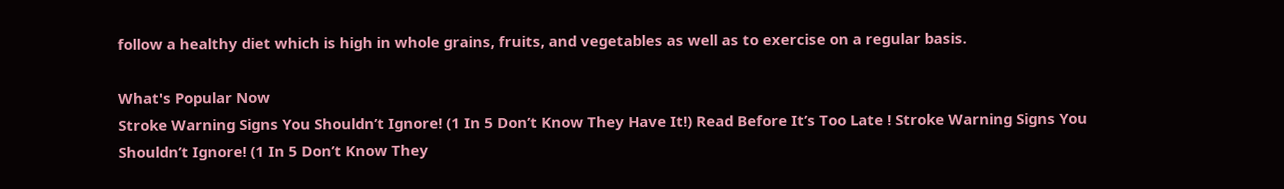follow a healthy diet which is high in whole grains, fruits, and vegetables as well as to exercise on a regular basis.

What's Popular Now
Stroke Warning Signs You Shouldn’t Ignore! (1 In 5 Don’t Know They Have It!) Read Before It’s Too Late ! Stroke Warning Signs You Shouldn’t Ignore! (1 In 5 Don’t Know They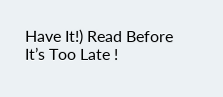Have It!) Read Before It’s Too Late !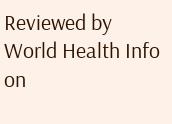Reviewed by World Health Info on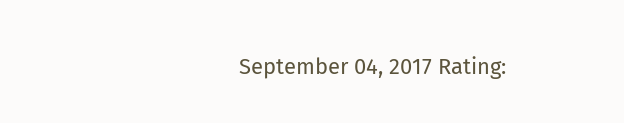September 04, 2017 Rating: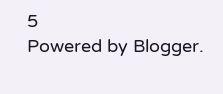5
Powered by Blogger.